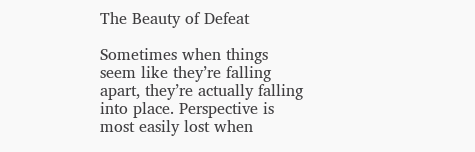The Beauty of Defeat

Sometimes when things seem like they’re falling apart, they’re actually falling into place. Perspective is most easily lost when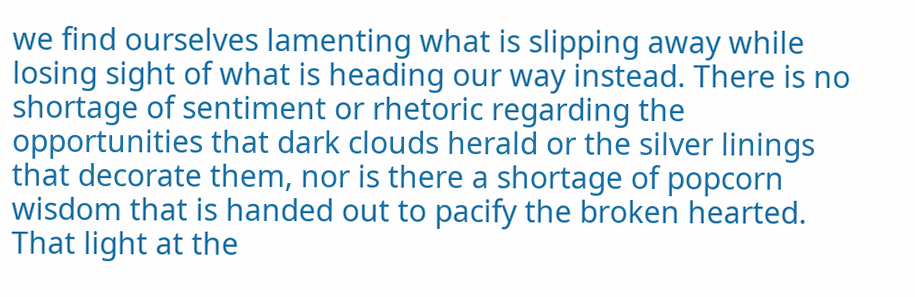we find ourselves lamenting what is slipping away while losing sight of what is heading our way instead. There is no shortage of sentiment or rhetoric regarding the opportunities that dark clouds herald or the silver linings that decorate them, nor is there a shortage of popcorn wisdom that is handed out to pacify the broken hearted. That light at the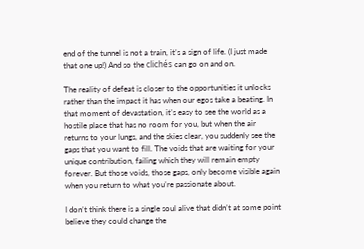end of the tunnel is not a train, it’s a sign of life. (I just made that one up!) And so the clichés can go on and on.

The reality of defeat is closer to the opportunities it unlocks rather than the impact it has when our egos take a beating. In that moment of devastation, it’s easy to see the world as a hostile place that has no room for you, but when the air returns to your lungs, and the skies clear, you suddenly see the gaps that you want to fill. The voids that are waiting for your unique contribution, failing which they will remain empty forever. But those voids, those gaps, only become visible again when you return to what you’re passionate about.

I don’t think there is a single soul alive that didn’t at some point believe they could change the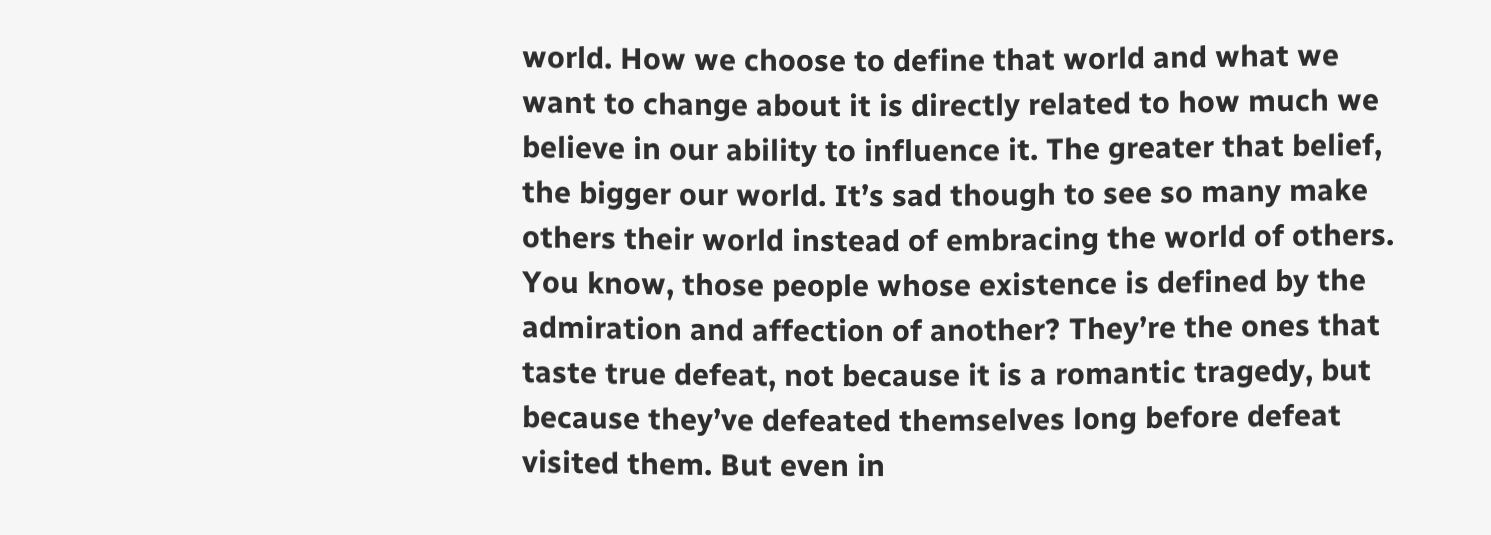world. How we choose to define that world and what we want to change about it is directly related to how much we believe in our ability to influence it. The greater that belief, the bigger our world. It’s sad though to see so many make others their world instead of embracing the world of others. You know, those people whose existence is defined by the admiration and affection of another? They’re the ones that taste true defeat, not because it is a romantic tragedy, but because they’ve defeated themselves long before defeat visited them. But even in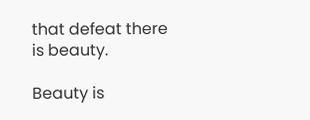that defeat there is beauty.

Beauty is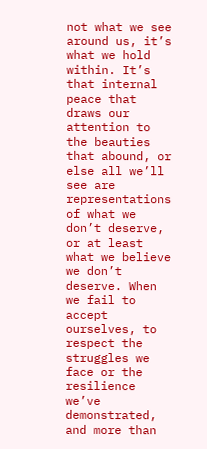not what we see around us, it’s what we hold within. It’s that internal peace that draws our attention to the beauties that abound, or else all we’ll see are representations of what we don’t deserve, or at least what we believe we don’t deserve. When we fail to accept ourselves, to respect the struggles we face or the resilience we’ve demonstrated, and more than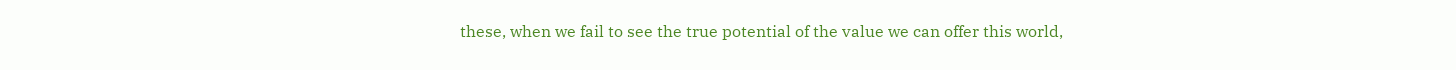these, when we fail to see the true potential of the value we can offer this world,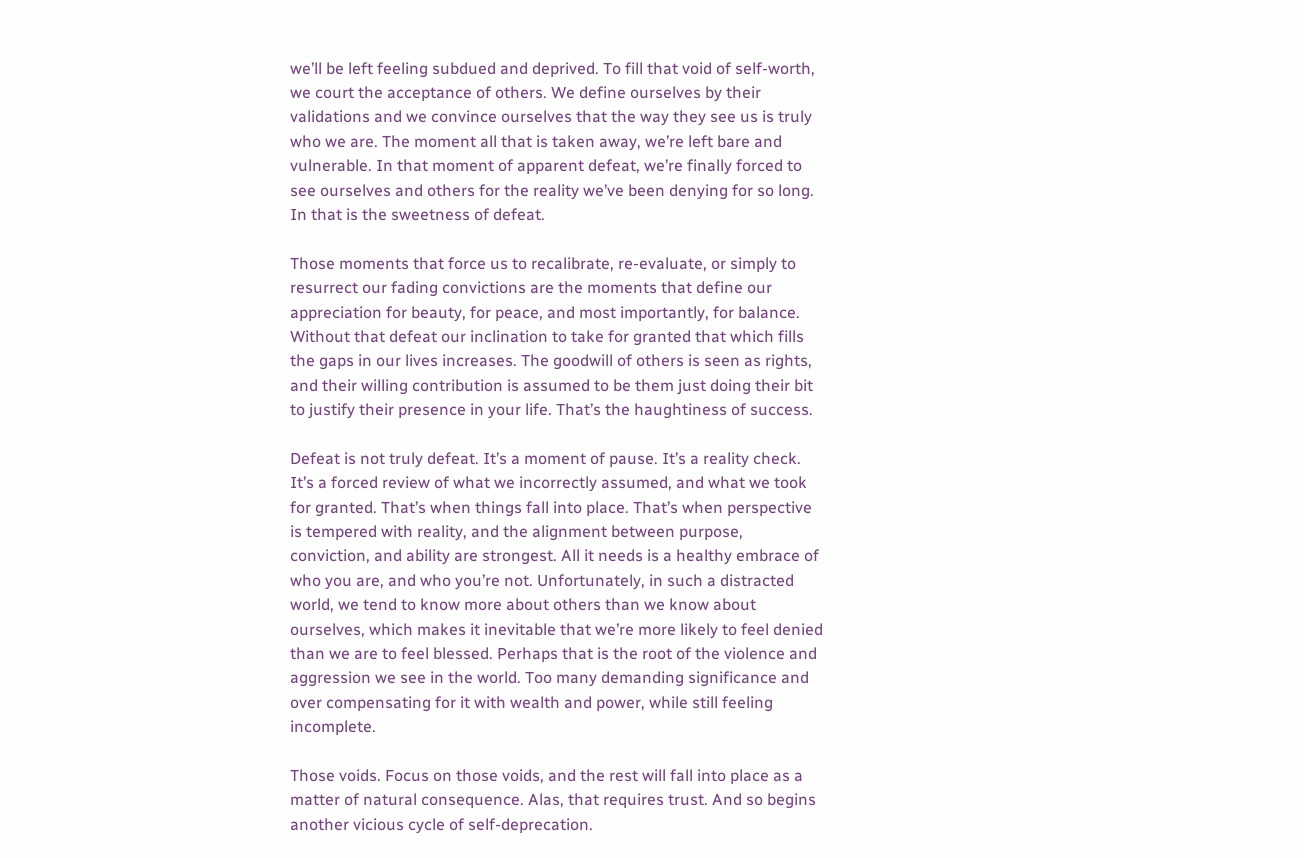we’ll be left feeling subdued and deprived. To fill that void of self-worth, we court the acceptance of others. We define ourselves by their validations and we convince ourselves that the way they see us is truly who we are. The moment all that is taken away, we’re left bare and vulnerable. In that moment of apparent defeat, we’re finally forced to see ourselves and others for the reality we’ve been denying for so long. In that is the sweetness of defeat.

Those moments that force us to recalibrate, re-evaluate, or simply to resurrect our fading convictions are the moments that define our appreciation for beauty, for peace, and most importantly, for balance. Without that defeat our inclination to take for granted that which fills the gaps in our lives increases. The goodwill of others is seen as rights, and their willing contribution is assumed to be them just doing their bit to justify their presence in your life. That’s the haughtiness of success.

Defeat is not truly defeat. It’s a moment of pause. It’s a reality check. It’s a forced review of what we incorrectly assumed, and what we took for granted. That’s when things fall into place. That’s when perspective is tempered with reality, and the alignment between purpose, conviction, and ability are strongest. All it needs is a healthy embrace of who you are, and who you’re not. Unfortunately, in such a distracted world, we tend to know more about others than we know about ourselves, which makes it inevitable that we’re more likely to feel denied than we are to feel blessed. Perhaps that is the root of the violence and aggression we see in the world. Too many demanding significance and over compensating for it with wealth and power, while still feeling incomplete.

Those voids. Focus on those voids, and the rest will fall into place as a matter of natural consequence. Alas, that requires trust. And so begins another vicious cycle of self-deprecation.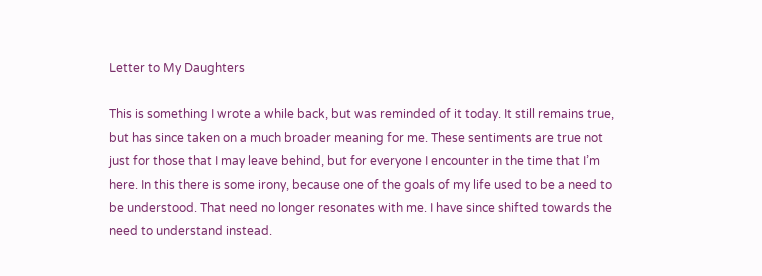Letter to My Daughters

This is something I wrote a while back, but was reminded of it today. It still remains true, but has since taken on a much broader meaning for me. These sentiments are true not just for those that I may leave behind, but for everyone I encounter in the time that I’m here. In this there is some irony, because one of the goals of my life used to be a need to be understood. That need no longer resonates with me. I have since shifted towards the need to understand instead.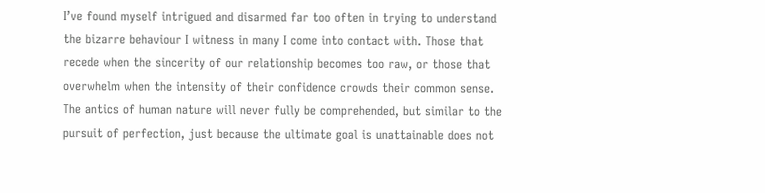I’ve found myself intrigued and disarmed far too often in trying to understand the bizarre behaviour I witness in many I come into contact with. Those that recede when the sincerity of our relationship becomes too raw, or those that overwhelm when the intensity of their confidence crowds their common sense. The antics of human nature will never fully be comprehended, but similar to the pursuit of perfection, just because the ultimate goal is unattainable does not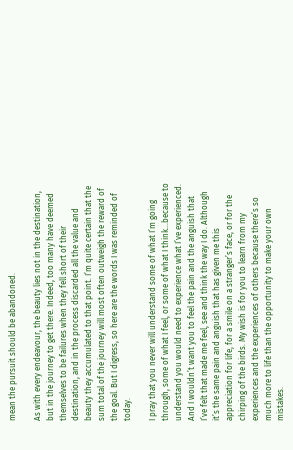mean the pursuit should be abandoned.

As with every endeavour, the beauty lies not in the destination, but in the journey to get there. Indeed, too many have deemed themselves to be failures when they fell short of their destination, and in the process discarded all the value and beauty they accumulated to that point. I’m quite certain that the sum total of the journey will most often outweigh the reward of the goal. But I digress, so here are the words I was reminded of today.

I pray that you never will understand some of what I’m going through, some of what I feel, or some of what I think…because to understand you would need to experience what I’ve experienced. And I wouldn’t want you to feel the pain and the anguish that I’ve felt that made me feel, see and think the way I do. Although it’s the same pain and anguish that has given me this appreciation for life, for a smile on a stranger’s face, or for the chirping of the birds. My wish is for you to learn from my experiences and the experiences of others because there’s so much more to life than the opportunity to make your own mistakes.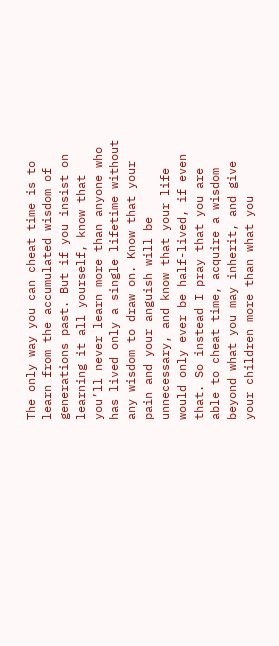The only way you can cheat time is to learn from the accumulated wisdom of generations past. But if you insist on learning it all yourself, know that you’ll never learn more than anyone who has lived only a single lifetime without any wisdom to draw on. Know that your pain and your anguish will be unnecessary, and know that your life would only ever be half-lived, if even that. So instead I pray that you are able to cheat time, acquire a wisdom beyond what you may inherit, and give your children more than what you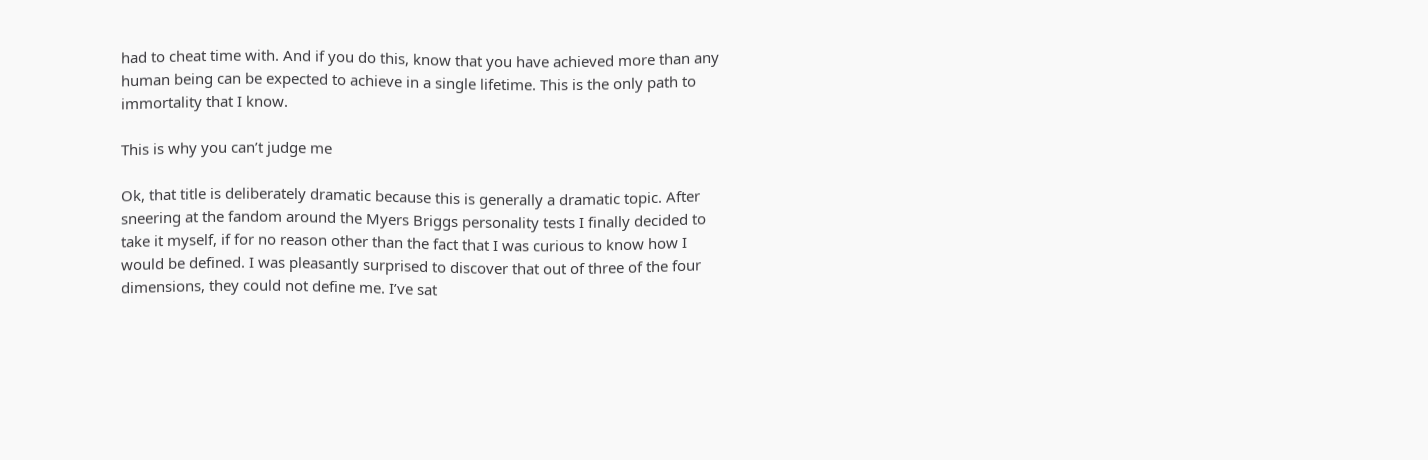had to cheat time with. And if you do this, know that you have achieved more than any human being can be expected to achieve in a single lifetime. This is the only path to immortality that I know.

This is why you can’t judge me

Ok, that title is deliberately dramatic because this is generally a dramatic topic. After sneering at the fandom around the Myers Briggs personality tests I finally decided to take it myself, if for no reason other than the fact that I was curious to know how I would be defined. I was pleasantly surprised to discover that out of three of the four dimensions, they could not define me. I’ve sat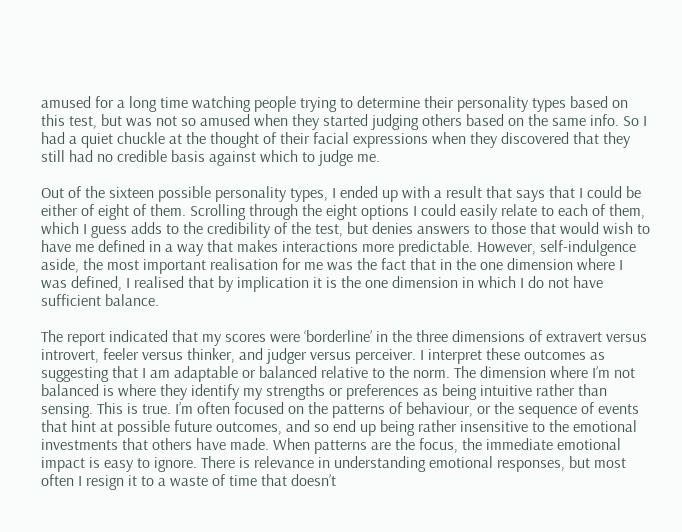amused for a long time watching people trying to determine their personality types based on this test, but was not so amused when they started judging others based on the same info. So I had a quiet chuckle at the thought of their facial expressions when they discovered that they still had no credible basis against which to judge me.

Out of the sixteen possible personality types, I ended up with a result that says that I could be either of eight of them. Scrolling through the eight options I could easily relate to each of them, which I guess adds to the credibility of the test, but denies answers to those that would wish to have me defined in a way that makes interactions more predictable. However, self-indulgence aside, the most important realisation for me was the fact that in the one dimension where I was defined, I realised that by implication it is the one dimension in which I do not have sufficient balance.

The report indicated that my scores were ‘borderline’ in the three dimensions of extravert versus introvert, feeler versus thinker, and judger versus perceiver. I interpret these outcomes as suggesting that I am adaptable or balanced relative to the norm. The dimension where I’m not balanced is where they identify my strengths or preferences as being intuitive rather than sensing. This is true. I’m often focused on the patterns of behaviour, or the sequence of events that hint at possible future outcomes, and so end up being rather insensitive to the emotional investments that others have made. When patterns are the focus, the immediate emotional impact is easy to ignore. There is relevance in understanding emotional responses, but most often I resign it to a waste of time that doesn’t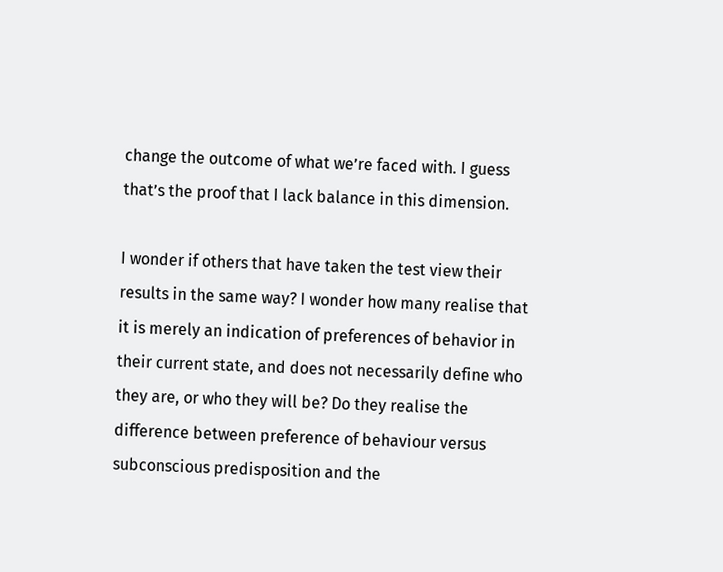change the outcome of what we’re faced with. I guess that’s the proof that I lack balance in this dimension.

I wonder if others that have taken the test view their results in the same way? I wonder how many realise that it is merely an indication of preferences of behavior in their current state, and does not necessarily define who they are, or who they will be? Do they realise the difference between preference of behaviour versus subconscious predisposition and the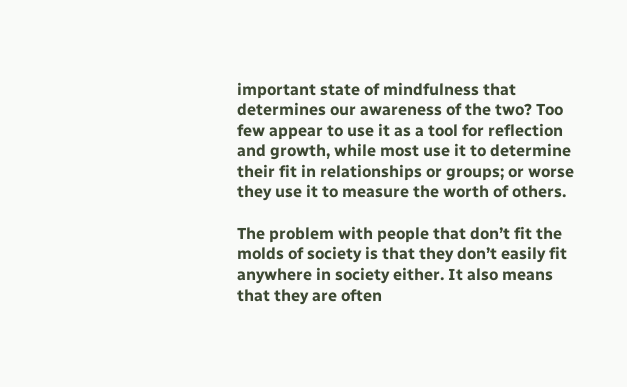important state of mindfulness that determines our awareness of the two? Too few appear to use it as a tool for reflection and growth, while most use it to determine their fit in relationships or groups; or worse they use it to measure the worth of others.

The problem with people that don’t fit the molds of society is that they don’t easily fit anywhere in society either. It also means that they are often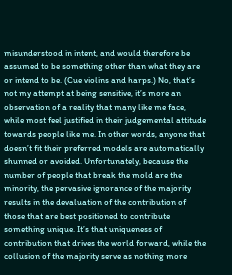misunderstood in intent, and would therefore be assumed to be something other than what they are or intend to be. (Cue violins and harps.) No, that’s not my attempt at being sensitive, it’s more an observation of a reality that many like me face, while most feel justified in their judgemental attitude towards people like me. In other words, anyone that doesn’t fit their preferred models are automatically shunned or avoided. Unfortunately, because the number of people that break the mold are the minority, the pervasive ignorance of the majority results in the devaluation of the contribution of those that are best positioned to contribute something unique. It’s that uniqueness of contribution that drives the world forward, while the collusion of the majority serve as nothing more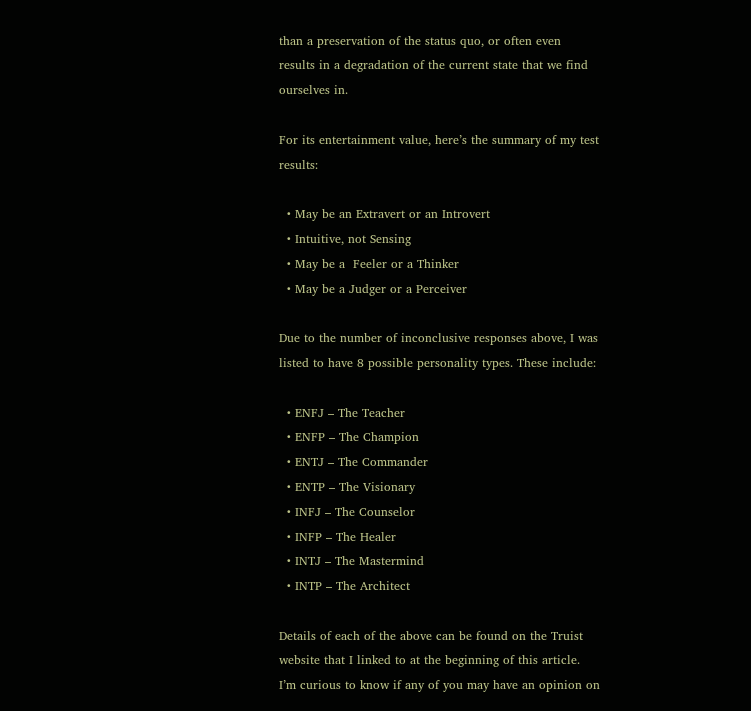than a preservation of the status quo, or often even results in a degradation of the current state that we find ourselves in.

For its entertainment value, here’s the summary of my test results:

  • May be an Extravert or an Introvert
  • Intuitive, not Sensing
  • May be a  Feeler or a Thinker
  • May be a Judger or a Perceiver

Due to the number of inconclusive responses above, I was listed to have 8 possible personality types. These include:

  • ENFJ – The Teacher
  • ENFP – The Champion
  • ENTJ – The Commander
  • ENTP – The Visionary
  • INFJ – The Counselor
  • INFP – The Healer
  • INTJ – The Mastermind
  • INTP – The Architect

Details of each of the above can be found on the Truist website that I linked to at the beginning of this article. I’m curious to know if any of you may have an opinion on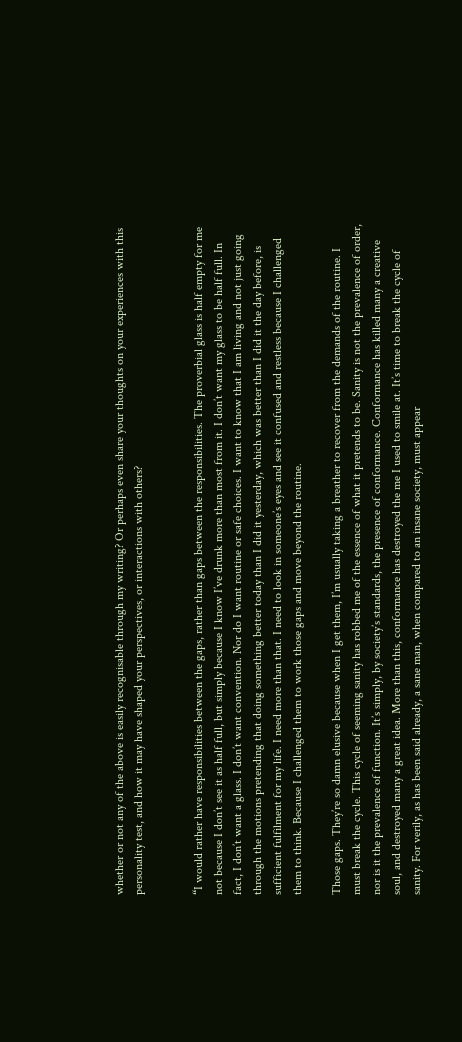whether or not any of the above is easily recognisable through my writing? Or perhaps even share your thoughts on your experiences with this personality test, and how it may have shaped your perspectives, or interactions with others?


“I would rather have responsibilities between the gaps, rather than gaps between the responsibilities. The proverbial glass is half empty for me not because I don’t see it as half full, but simply because I know I’ve drunk more than most from it. I don’t want my glass to be half full. In fact, I don’t want a glass. I don’t want convention. Nor do I want routine or safe choices. I want to know that I am living and not just going through the motions pretending that doing something better today than I did it yesterday, which was better than I did it the day before, is sufficient fulfilment for my life. I need more than that. I need to look in someone’s eyes and see it confused and restless because I challenged them to think. Because I challenged them to work those gaps and move beyond the routine.

Those gaps. They’re so damn elusive because when I get them, I’m usually taking a breather to recover from the demands of the routine. I must break the cycle. This cycle of seeming sanity has robbed me of the essence of what it pretends to be. Sanity is not the prevalence of order, nor is it the prevalence of function. It’s simply, by society’s standards, the presence of conformance. Conformance has killed many a creative soul, and destroyed many a great idea. More than this, conformance has destroyed the me I used to smile at. It’s time to break the cycle of sanity. For verily, as has been said already, a sane man, when compared to an insane society, must appear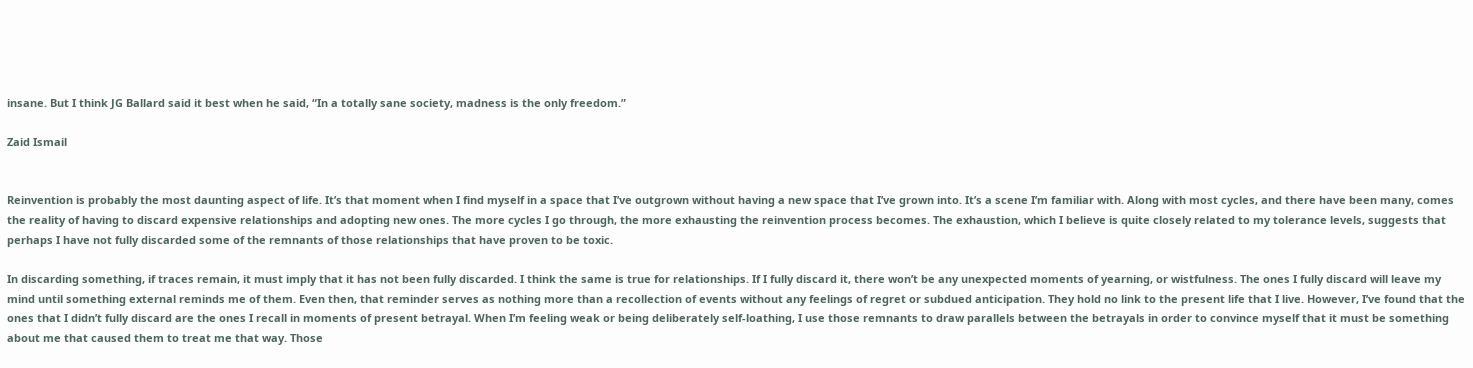insane. But I think JG Ballard said it best when he said, “In a totally sane society, madness is the only freedom.”

Zaid Ismail


Reinvention is probably the most daunting aspect of life. It’s that moment when I find myself in a space that I’ve outgrown without having a new space that I’ve grown into. It’s a scene I’m familiar with. Along with most cycles, and there have been many, comes the reality of having to discard expensive relationships and adopting new ones. The more cycles I go through, the more exhausting the reinvention process becomes. The exhaustion, which I believe is quite closely related to my tolerance levels, suggests that perhaps I have not fully discarded some of the remnants of those relationships that have proven to be toxic.

In discarding something, if traces remain, it must imply that it has not been fully discarded. I think the same is true for relationships. If I fully discard it, there won’t be any unexpected moments of yearning, or wistfulness. The ones I fully discard will leave my mind until something external reminds me of them. Even then, that reminder serves as nothing more than a recollection of events without any feelings of regret or subdued anticipation. They hold no link to the present life that I live. However, I’ve found that the ones that I didn’t fully discard are the ones I recall in moments of present betrayal. When I’m feeling weak or being deliberately self-loathing, I use those remnants to draw parallels between the betrayals in order to convince myself that it must be something about me that caused them to treat me that way. Those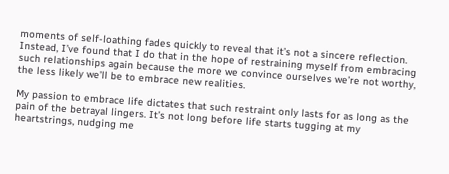moments of self-loathing fades quickly to reveal that it’s not a sincere reflection. Instead, I’ve found that I do that in the hope of restraining myself from embracing such relationships again because the more we convince ourselves we’re not worthy, the less likely we’ll be to embrace new realities.

My passion to embrace life dictates that such restraint only lasts for as long as the pain of the betrayal lingers. It’s not long before life starts tugging at my heartstrings, nudging me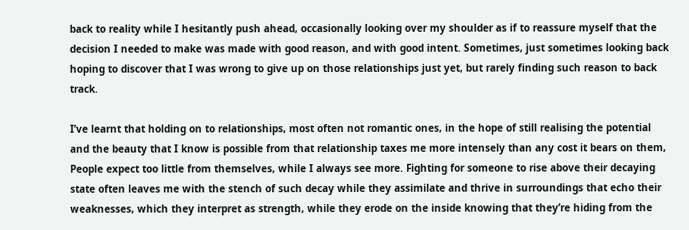back to reality while I hesitantly push ahead, occasionally looking over my shoulder as if to reassure myself that the decision I needed to make was made with good reason, and with good intent. Sometimes, just sometimes looking back hoping to discover that I was wrong to give up on those relationships just yet, but rarely finding such reason to back track.

I’ve learnt that holding on to relationships, most often not romantic ones, in the hope of still realising the potential and the beauty that I know is possible from that relationship taxes me more intensely than any cost it bears on them, People expect too little from themselves, while I always see more. Fighting for someone to rise above their decaying state often leaves me with the stench of such decay while they assimilate and thrive in surroundings that echo their weaknesses, which they interpret as strength, while they erode on the inside knowing that they’re hiding from the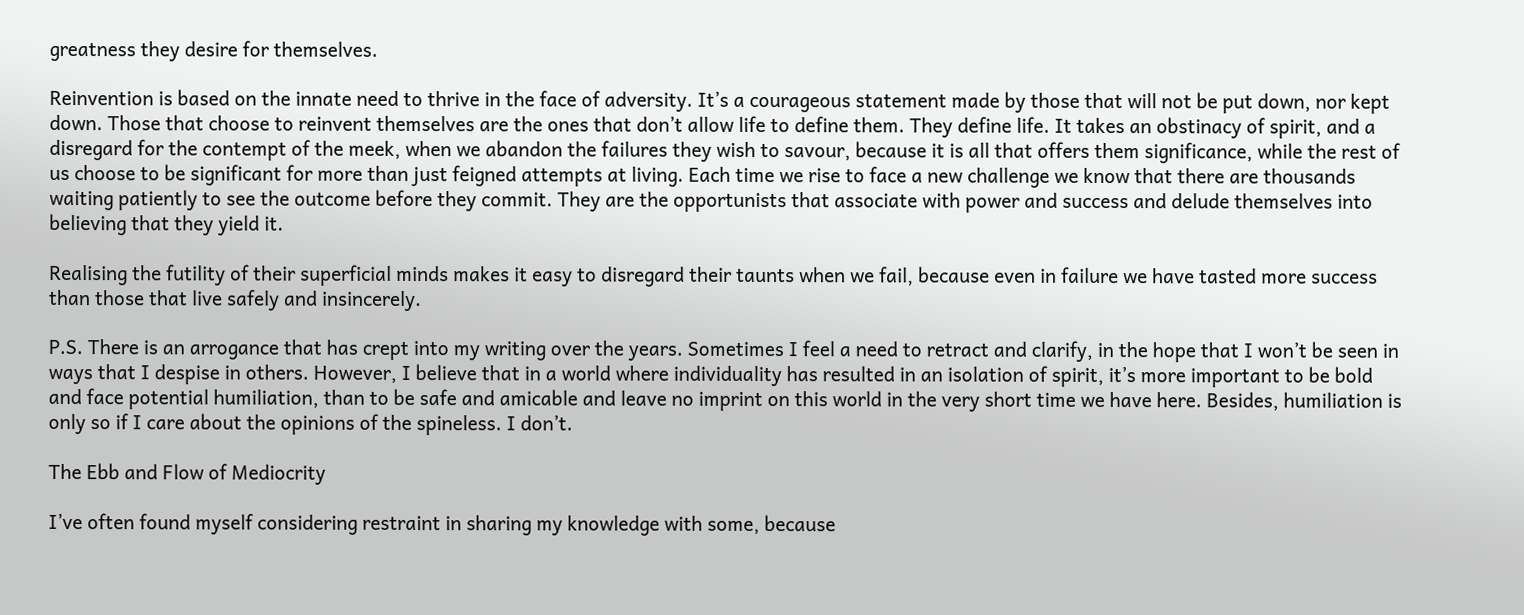greatness they desire for themselves.

Reinvention is based on the innate need to thrive in the face of adversity. It’s a courageous statement made by those that will not be put down, nor kept down. Those that choose to reinvent themselves are the ones that don’t allow life to define them. They define life. It takes an obstinacy of spirit, and a disregard for the contempt of the meek, when we abandon the failures they wish to savour, because it is all that offers them significance, while the rest of us choose to be significant for more than just feigned attempts at living. Each time we rise to face a new challenge we know that there are thousands waiting patiently to see the outcome before they commit. They are the opportunists that associate with power and success and delude themselves into believing that they yield it.

Realising the futility of their superficial minds makes it easy to disregard their taunts when we fail, because even in failure we have tasted more success than those that live safely and insincerely.

P.S. There is an arrogance that has crept into my writing over the years. Sometimes I feel a need to retract and clarify, in the hope that I won’t be seen in ways that I despise in others. However, I believe that in a world where individuality has resulted in an isolation of spirit, it’s more important to be bold and face potential humiliation, than to be safe and amicable and leave no imprint on this world in the very short time we have here. Besides, humiliation is only so if I care about the opinions of the spineless. I don’t.

The Ebb and Flow of Mediocrity

I’ve often found myself considering restraint in sharing my knowledge with some, because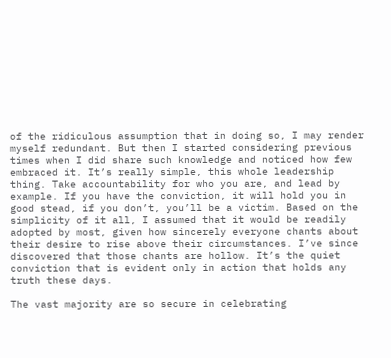of the ridiculous assumption that in doing so, I may render myself redundant. But then I started considering previous times when I did share such knowledge and noticed how few embraced it. It’s really simple, this whole leadership thing. Take accountability for who you are, and lead by example. If you have the conviction, it will hold you in good stead, if you don’t, you’ll be a victim. Based on the simplicity of it all, I assumed that it would be readily adopted by most, given how sincerely everyone chants about their desire to rise above their circumstances. I’ve since discovered that those chants are hollow. It’s the quiet conviction that is evident only in action that holds any truth these days.

The vast majority are so secure in celebrating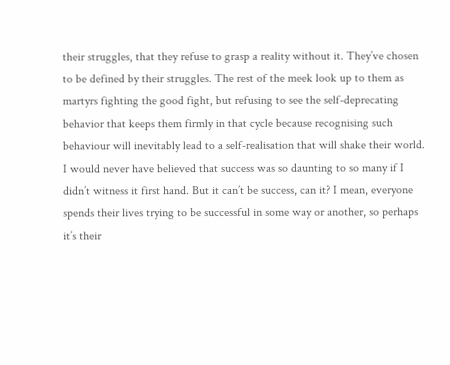their struggles, that they refuse to grasp a reality without it. They’ve chosen to be defined by their struggles. The rest of the meek look up to them as martyrs fighting the good fight, but refusing to see the self-deprecating behavior that keeps them firmly in that cycle because recognising such behaviour will inevitably lead to a self-realisation that will shake their world. I would never have believed that success was so daunting to so many if I didn’t witness it first hand. But it can’t be success, can it? I mean, everyone spends their lives trying to be successful in some way or another, so perhaps it’s their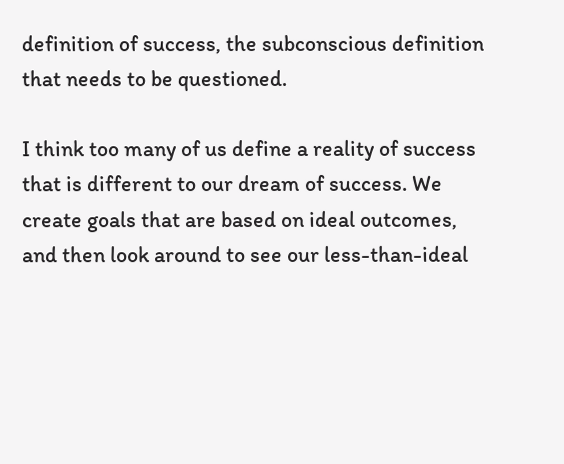definition of success, the subconscious definition that needs to be questioned.

I think too many of us define a reality of success that is different to our dream of success. We create goals that are based on ideal outcomes, and then look around to see our less-than-ideal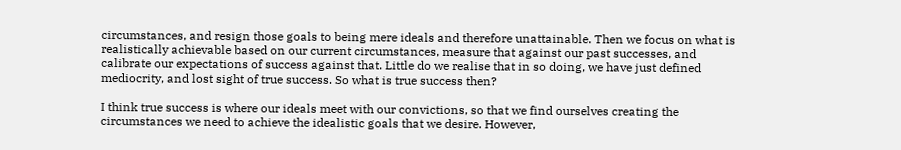circumstances, and resign those goals to being mere ideals and therefore unattainable. Then we focus on what is realistically achievable based on our current circumstances, measure that against our past successes, and calibrate our expectations of success against that. Little do we realise that in so doing, we have just defined mediocrity, and lost sight of true success. So what is true success then?

I think true success is where our ideals meet with our convictions, so that we find ourselves creating the circumstances we need to achieve the idealistic goals that we desire. However,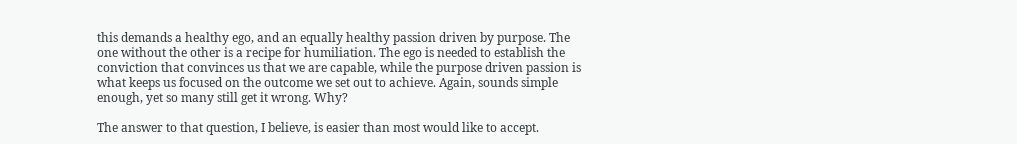this demands a healthy ego, and an equally healthy passion driven by purpose. The one without the other is a recipe for humiliation. The ego is needed to establish the conviction that convinces us that we are capable, while the purpose driven passion is what keeps us focused on the outcome we set out to achieve. Again, sounds simple enough, yet so many still get it wrong. Why?

The answer to that question, I believe, is easier than most would like to accept.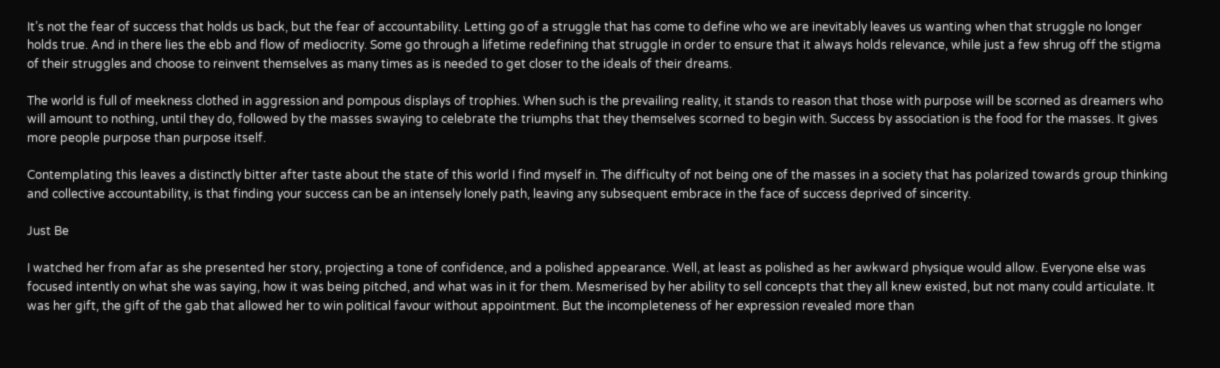It’s not the fear of success that holds us back, but the fear of accountability. Letting go of a struggle that has come to define who we are inevitably leaves us wanting when that struggle no longer holds true. And in there lies the ebb and flow of mediocrity. Some go through a lifetime redefining that struggle in order to ensure that it always holds relevance, while just a few shrug off the stigma of their struggles and choose to reinvent themselves as many times as is needed to get closer to the ideals of their dreams.

The world is full of meekness clothed in aggression and pompous displays of trophies. When such is the prevailing reality, it stands to reason that those with purpose will be scorned as dreamers who will amount to nothing, until they do, followed by the masses swaying to celebrate the triumphs that they themselves scorned to begin with. Success by association is the food for the masses. It gives more people purpose than purpose itself.

Contemplating this leaves a distinctly bitter after taste about the state of this world I find myself in. The difficulty of not being one of the masses in a society that has polarized towards group thinking and collective accountability, is that finding your success can be an intensely lonely path, leaving any subsequent embrace in the face of success deprived of sincerity.

Just Be

I watched her from afar as she presented her story, projecting a tone of confidence, and a polished appearance. Well, at least as polished as her awkward physique would allow. Everyone else was focused intently on what she was saying, how it was being pitched, and what was in it for them. Mesmerised by her ability to sell concepts that they all knew existed, but not many could articulate. It was her gift, the gift of the gab that allowed her to win political favour without appointment. But the incompleteness of her expression revealed more than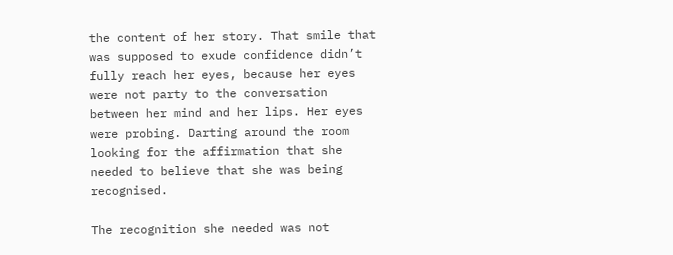the content of her story. That smile that was supposed to exude confidence didn’t fully reach her eyes, because her eyes were not party to the conversation between her mind and her lips. Her eyes were probing. Darting around the room looking for the affirmation that she needed to believe that she was being recognised.

The recognition she needed was not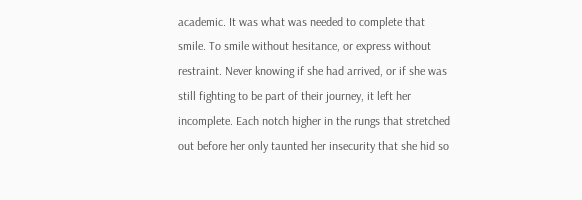academic. It was what was needed to complete that smile. To smile without hesitance, or express without restraint. Never knowing if she had arrived, or if she was still fighting to be part of their journey, it left her incomplete. Each notch higher in the rungs that stretched out before her only taunted her insecurity that she hid so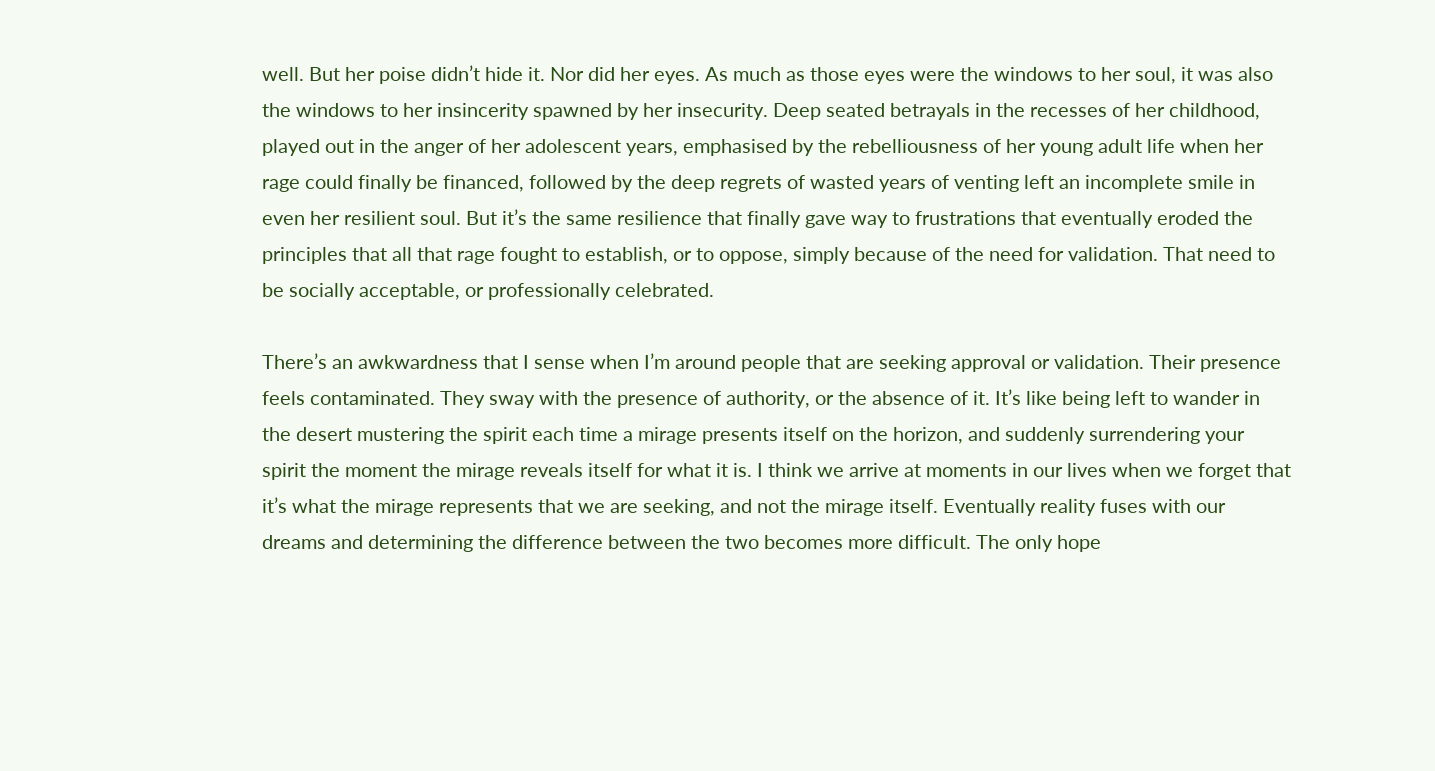well. But her poise didn’t hide it. Nor did her eyes. As much as those eyes were the windows to her soul, it was also the windows to her insincerity spawned by her insecurity. Deep seated betrayals in the recesses of her childhood, played out in the anger of her adolescent years, emphasised by the rebelliousness of her young adult life when her rage could finally be financed, followed by the deep regrets of wasted years of venting left an incomplete smile in even her resilient soul. But it’s the same resilience that finally gave way to frustrations that eventually eroded the principles that all that rage fought to establish, or to oppose, simply because of the need for validation. That need to be socially acceptable, or professionally celebrated.

There’s an awkwardness that I sense when I’m around people that are seeking approval or validation. Their presence feels contaminated. They sway with the presence of authority, or the absence of it. It’s like being left to wander in the desert mustering the spirit each time a mirage presents itself on the horizon, and suddenly surrendering your spirit the moment the mirage reveals itself for what it is. I think we arrive at moments in our lives when we forget that it’s what the mirage represents that we are seeking, and not the mirage itself. Eventually reality fuses with our dreams and determining the difference between the two becomes more difficult. The only hope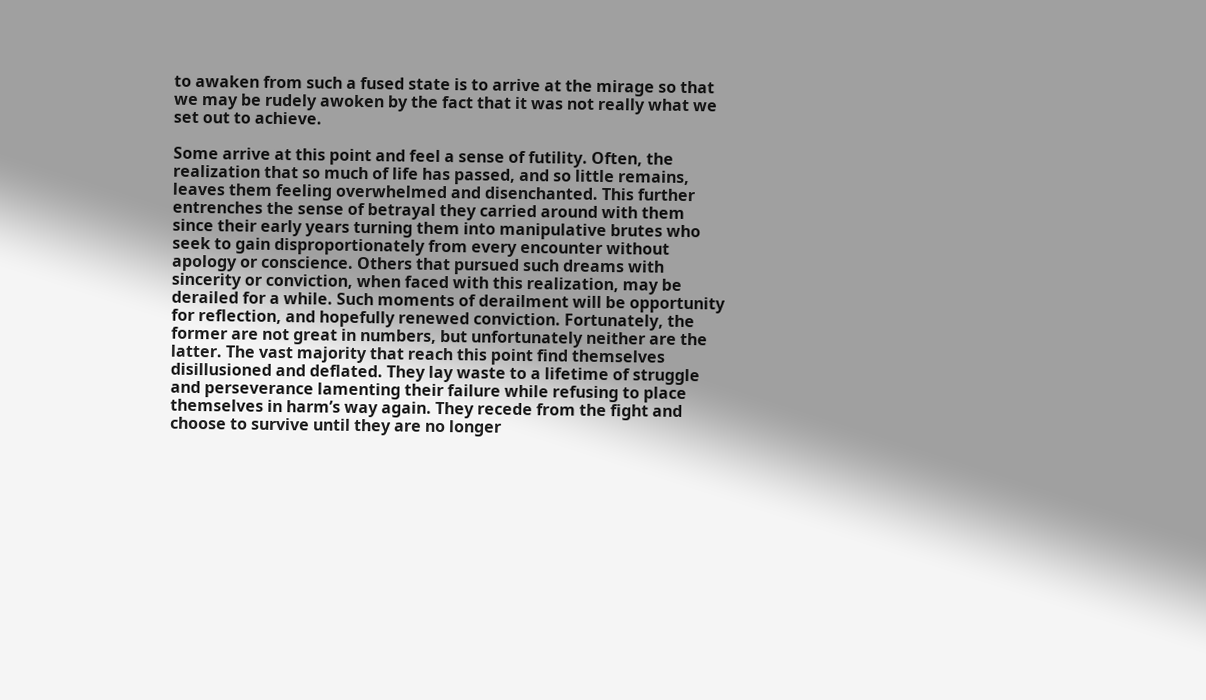to awaken from such a fused state is to arrive at the mirage so that we may be rudely awoken by the fact that it was not really what we set out to achieve.

Some arrive at this point and feel a sense of futility. Often, the realization that so much of life has passed, and so little remains, leaves them feeling overwhelmed and disenchanted. This further entrenches the sense of betrayal they carried around with them since their early years turning them into manipulative brutes who seek to gain disproportionately from every encounter without apology or conscience. Others that pursued such dreams with sincerity or conviction, when faced with this realization, may be derailed for a while. Such moments of derailment will be opportunity for reflection, and hopefully renewed conviction. Fortunately, the former are not great in numbers, but unfortunately neither are the latter. The vast majority that reach this point find themselves disillusioned and deflated. They lay waste to a lifetime of struggle and perseverance lamenting their failure while refusing to place themselves in harm’s way again. They recede from the fight and choose to survive until they are no longer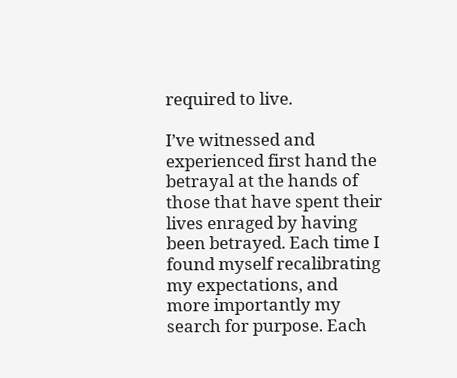required to live.

I’ve witnessed and experienced first hand the betrayal at the hands of those that have spent their lives enraged by having been betrayed. Each time I found myself recalibrating my expectations, and more importantly my search for purpose. Each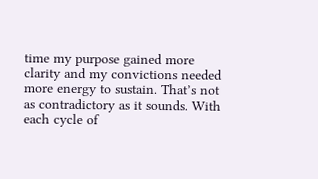time my purpose gained more clarity and my convictions needed more energy to sustain. That’s not as contradictory as it sounds. With each cycle of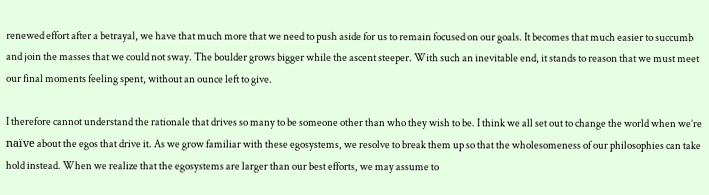renewed effort after a betrayal, we have that much more that we need to push aside for us to remain focused on our goals. It becomes that much easier to succumb and join the masses that we could not sway. The boulder grows bigger while the ascent steeper. With such an inevitable end, it stands to reason that we must meet our final moments feeling spent, without an ounce left to give.

I therefore cannot understand the rationale that drives so many to be someone other than who they wish to be. I think we all set out to change the world when we’re naïve about the egos that drive it. As we grow familiar with these egosystems, we resolve to break them up so that the wholesomeness of our philosophies can take hold instead. When we realize that the egosystems are larger than our best efforts, we may assume to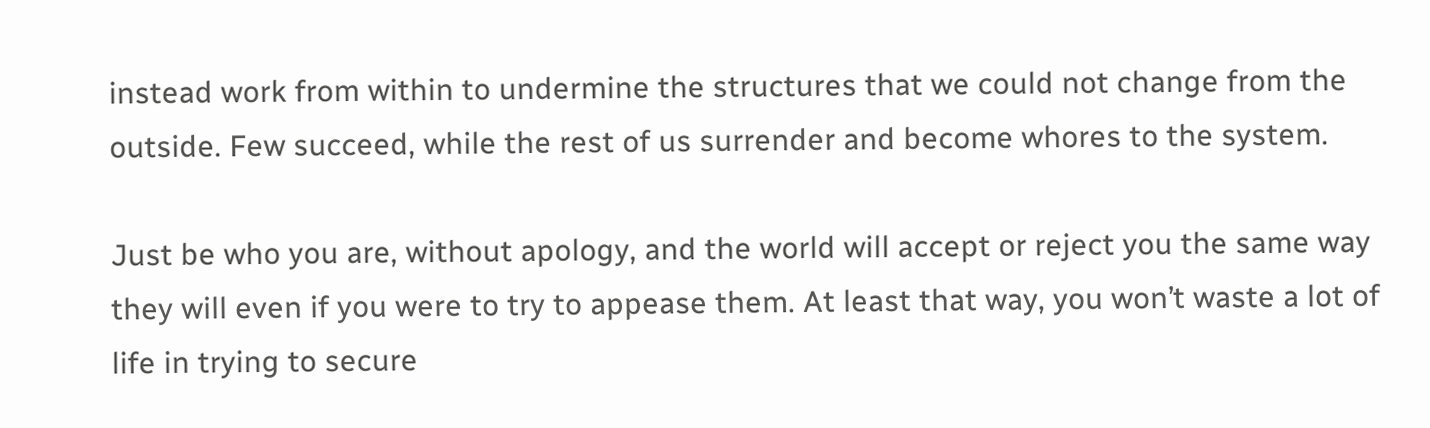instead work from within to undermine the structures that we could not change from the outside. Few succeed, while the rest of us surrender and become whores to the system.

Just be who you are, without apology, and the world will accept or reject you the same way they will even if you were to try to appease them. At least that way, you won’t waste a lot of life in trying to secure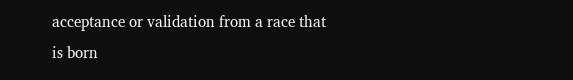acceptance or validation from a race that is born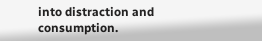into distraction and consumption.